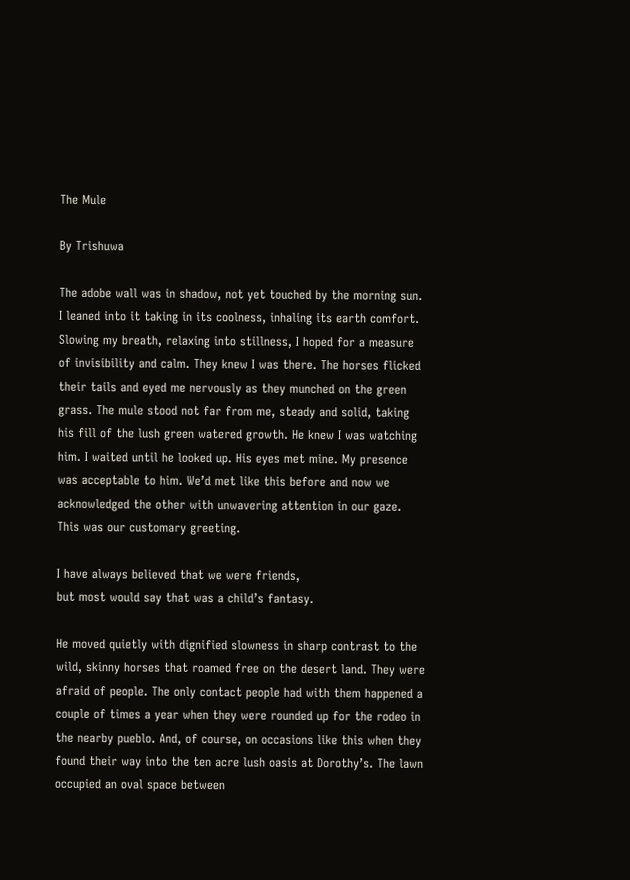The Mule

By Trishuwa

The adobe wall was in shadow, not yet touched by the morning sun. I leaned into it taking in its coolness, inhaling its earth comfort. Slowing my breath, relaxing into stillness, I hoped for a measure of invisibility and calm. They knew I was there. The horses flicked their tails and eyed me nervously as they munched on the green grass. The mule stood not far from me, steady and solid, taking his fill of the lush green watered growth. He knew I was watching him. I waited until he looked up. His eyes met mine. My presence was acceptable to him. We’d met like this before and now we acknowledged the other with unwavering attention in our gaze. This was our customary greeting.

I have always believed that we were friends,
but most would say that was a child’s fantasy.

He moved quietly with dignified slowness in sharp contrast to the wild, skinny horses that roamed free on the desert land. They were afraid of people. The only contact people had with them happened a couple of times a year when they were rounded up for the rodeo in the nearby pueblo. And, of course, on occasions like this when they found their way into the ten acre lush oasis at Dorothy’s. The lawn occupied an oval space between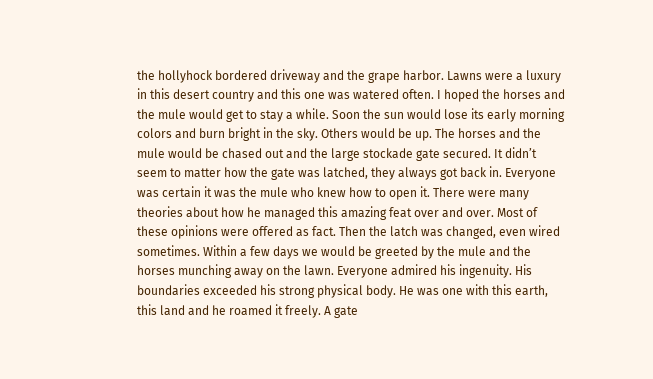the hollyhock bordered driveway and the grape harbor. Lawns were a luxury in this desert country and this one was watered often. I hoped the horses and the mule would get to stay a while. Soon the sun would lose its early morning colors and burn bright in the sky. Others would be up. The horses and the mule would be chased out and the large stockade gate secured. It didn’t seem to matter how the gate was latched, they always got back in. Everyone was certain it was the mule who knew how to open it. There were many theories about how he managed this amazing feat over and over. Most of these opinions were offered as fact. Then the latch was changed, even wired sometimes. Within a few days we would be greeted by the mule and the horses munching away on the lawn. Everyone admired his ingenuity. His boundaries exceeded his strong physical body. He was one with this earth, this land and he roamed it freely. A gate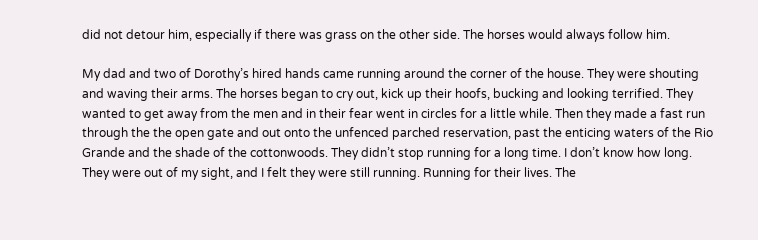did not detour him, especially if there was grass on the other side. The horses would always follow him.

My dad and two of Dorothy’s hired hands came running around the corner of the house. They were shouting and waving their arms. The horses began to cry out, kick up their hoofs, bucking and looking terrified. They wanted to get away from the men and in their fear went in circles for a little while. Then they made a fast run through the the open gate and out onto the unfenced parched reservation, past the enticing waters of the Rio Grande and the shade of the cottonwoods. They didn’t stop running for a long time. I don’t know how long. They were out of my sight, and I felt they were still running. Running for their lives. The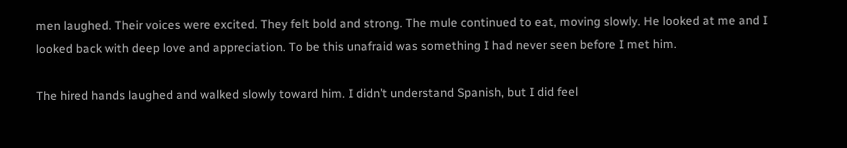men laughed. Their voices were excited. They felt bold and strong. The mule continued to eat, moving slowly. He looked at me and I looked back with deep love and appreciation. To be this unafraid was something I had never seen before I met him.

The hired hands laughed and walked slowly toward him. I didn’t understand Spanish, but I did feel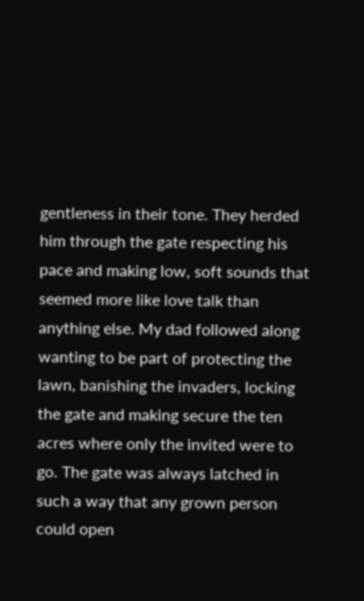gentleness in their tone. They herded him through the gate respecting his pace and making low, soft sounds that seemed more like love talk than anything else. My dad followed along wanting to be part of protecting the lawn, banishing the invaders, locking the gate and making secure the ten acres where only the invited were to go. The gate was always latched in such a way that any grown person could open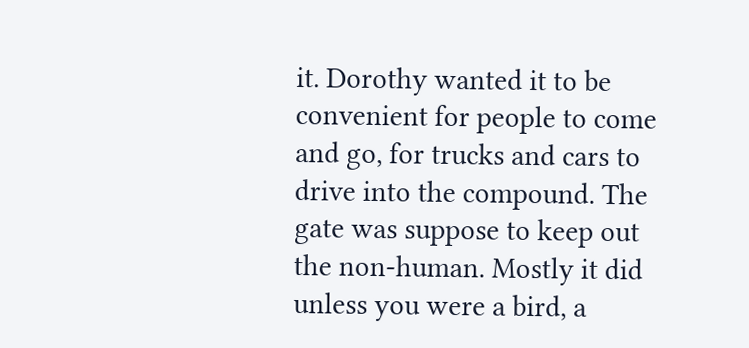it. Dorothy wanted it to be convenient for people to come and go, for trucks and cars to drive into the compound. The gate was suppose to keep out the non-human. Mostly it did unless you were a bird, a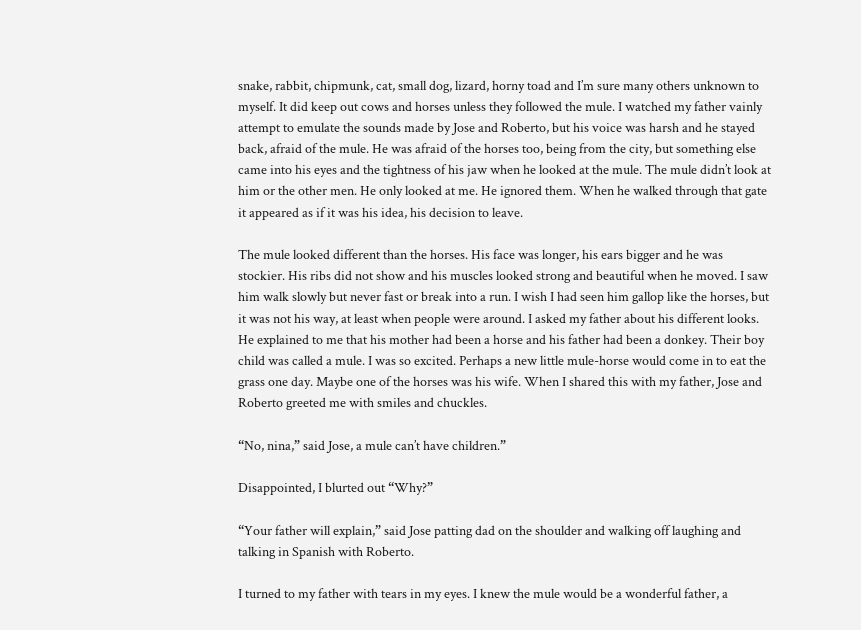snake, rabbit, chipmunk, cat, small dog, lizard, horny toad and I’m sure many others unknown to myself. It did keep out cows and horses unless they followed the mule. I watched my father vainly attempt to emulate the sounds made by Jose and Roberto, but his voice was harsh and he stayed back, afraid of the mule. He was afraid of the horses too, being from the city, but something else came into his eyes and the tightness of his jaw when he looked at the mule. The mule didn’t look at him or the other men. He only looked at me. He ignored them. When he walked through that gate it appeared as if it was his idea, his decision to leave.

The mule looked different than the horses. His face was longer, his ears bigger and he was stockier. His ribs did not show and his muscles looked strong and beautiful when he moved. I saw him walk slowly but never fast or break into a run. I wish I had seen him gallop like the horses, but it was not his way, at least when people were around. I asked my father about his different looks. He explained to me that his mother had been a horse and his father had been a donkey. Their boy child was called a mule. I was so excited. Perhaps a new little mule-horse would come in to eat the grass one day. Maybe one of the horses was his wife. When I shared this with my father, Jose and Roberto greeted me with smiles and chuckles.

“No, nina,” said Jose, a mule can’t have children.”

Disappointed, I blurted out “Why?”

“Your father will explain,” said Jose patting dad on the shoulder and walking off laughing and talking in Spanish with Roberto.

I turned to my father with tears in my eyes. I knew the mule would be a wonderful father, a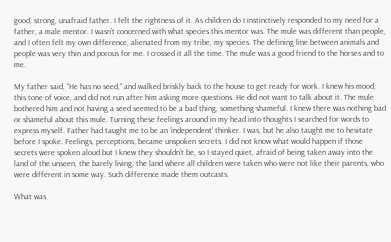good, strong, unafraid father. I felt the rightness of it. As children do I instinctively responded to my need for a father, a male mentor. I wasn’t concerned with what species this mentor was. The mule was different than people, and I often felt my own difference, alienated from my tribe, my species. The defining line between animals and people was very thin and porous for me. I crossed it all the time. The mule was a good friend to the horses and to me.

My father said, “He has no seed,” and walked briskly back to the house to get ready for work. I knew his mood, this tone of voice, and did not run after him asking more questions. He did not want to talk about it. The mule bothered him and not having a seed seemed to be a bad thing, something shameful. I knew there was nothing bad or shameful about this mule. Turning these feelings around in my head into thoughts I searched for words to express myself. Father had taught me to be an ‘independent’ thinker. I was, but he also taught me to hesitate before I spoke. Feelings, perceptions, became unspoken secrets. I did not know what would happen if those secrets were spoken aloud but I knew they shouldn’t be, so I stayed quiet, afraid of being taken away into the land of the unseen, the barely living, the land where all children were taken who were not like their parents, who were different in some way. Such difference made them outcasts.

What was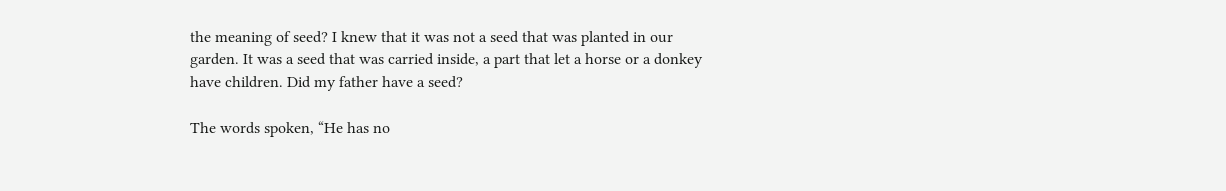the meaning of seed? I knew that it was not a seed that was planted in our garden. It was a seed that was carried inside, a part that let a horse or a donkey have children. Did my father have a seed?

The words spoken, “He has no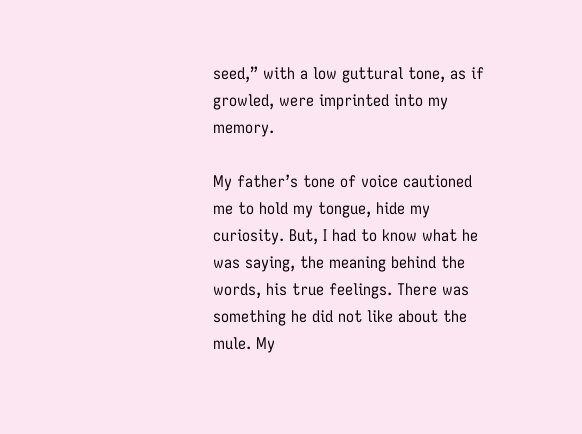seed,” with a low guttural tone, as if growled, were imprinted into my memory.

My father’s tone of voice cautioned me to hold my tongue, hide my curiosity. But, I had to know what he was saying, the meaning behind the words, his true feelings. There was something he did not like about the mule. My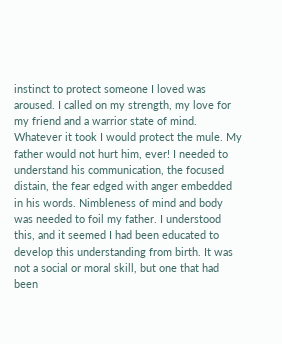instinct to protect someone I loved was aroused. I called on my strength, my love for my friend and a warrior state of mind. Whatever it took I would protect the mule. My father would not hurt him, ever! I needed to understand his communication, the focused distain, the fear edged with anger embedded in his words. Nimbleness of mind and body was needed to foil my father. I understood this, and it seemed I had been educated to develop this understanding from birth. It was not a social or moral skill, but one that had been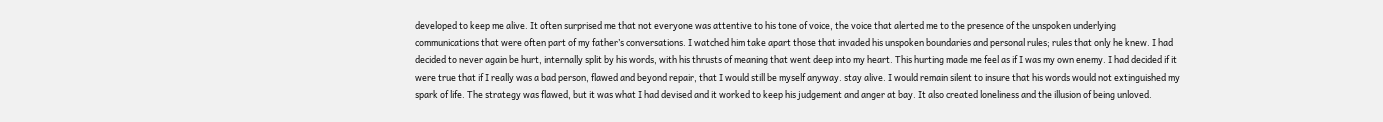developed to keep me alive. It often surprised me that not everyone was attentive to his tone of voice, the voice that alerted me to the presence of the unspoken underlying communications that were often part of my father’s conversations. I watched him take apart those that invaded his unspoken boundaries and personal rules; rules that only he knew. I had decided to never again be hurt, internally split by his words, with his thrusts of meaning that went deep into my heart. This hurting made me feel as if I was my own enemy. I had decided if it were true that if I really was a bad person, flawed and beyond repair, that I would still be myself anyway. stay alive. I would remain silent to insure that his words would not extinguished my spark of life. The strategy was flawed, but it was what I had devised and it worked to keep his judgement and anger at bay. It also created loneliness and the illusion of being unloved.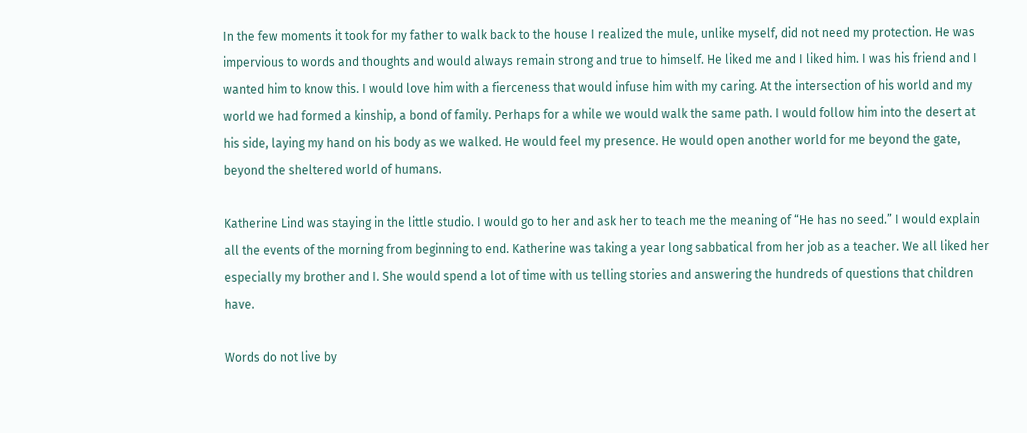In the few moments it took for my father to walk back to the house I realized the mule, unlike myself, did not need my protection. He was impervious to words and thoughts and would always remain strong and true to himself. He liked me and I liked him. I was his friend and I wanted him to know this. I would love him with a fierceness that would infuse him with my caring. At the intersection of his world and my world we had formed a kinship, a bond of family. Perhaps for a while we would walk the same path. I would follow him into the desert at his side, laying my hand on his body as we walked. He would feel my presence. He would open another world for me beyond the gate, beyond the sheltered world of humans.

Katherine Lind was staying in the little studio. I would go to her and ask her to teach me the meaning of “He has no seed.” I would explain all the events of the morning from beginning to end. Katherine was taking a year long sabbatical from her job as a teacher. We all liked her especially my brother and I. She would spend a lot of time with us telling stories and answering the hundreds of questions that children have.

Words do not live by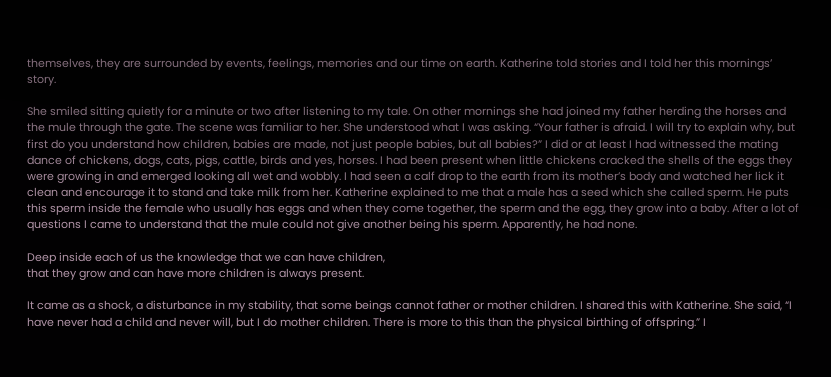themselves, they are surrounded by events, feelings, memories and our time on earth. Katherine told stories and I told her this mornings’ story.

She smiled sitting quietly for a minute or two after listening to my tale. On other mornings she had joined my father herding the horses and the mule through the gate. The scene was familiar to her. She understood what I was asking. “Your father is afraid. I will try to explain why, but first do you understand how children, babies are made, not just people babies, but all babies?” I did or at least I had witnessed the mating dance of chickens, dogs, cats, pigs, cattle, birds and yes, horses. I had been present when little chickens cracked the shells of the eggs they were growing in and emerged looking all wet and wobbly. I had seen a calf drop to the earth from its mother’s body and watched her lick it clean and encourage it to stand and take milk from her. Katherine explained to me that a male has a seed which she called sperm. He puts this sperm inside the female who usually has eggs and when they come together, the sperm and the egg, they grow into a baby. After a lot of questions I came to understand that the mule could not give another being his sperm. Apparently, he had none.

Deep inside each of us the knowledge that we can have children,
that they grow and can have more children is always present.

It came as a shock, a disturbance in my stability, that some beings cannot father or mother children. I shared this with Katherine. She said, “I have never had a child and never will, but I do mother children. There is more to this than the physical birthing of offspring.” I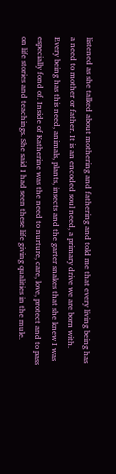listened as she talked about mothering and fathering and told me that every living being has a need to mother or father. It is an encoded soul need, a primary drive we are born with. Every being has this need, animals, plants, insects and the garter snakes that she knew I was especially fond of. Inside of Katherine was the need to nurture, care, love, protect and to pass on life stories and teachings. She said I had seen these life giving qualities in the mule.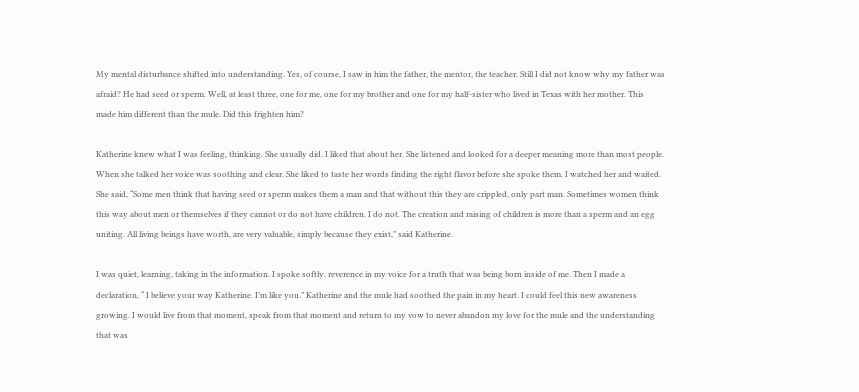My mental disturbance shifted into understanding. Yes, of course, I saw in him the father, the mentor, the teacher. Still I did not know why my father was afraid? He had seed or sperm. Well, at least three, one for me, one for my brother and one for my half-sister who lived in Texas with her mother. This made him different than the mule. Did this frighten him?

Katherine knew what I was feeling, thinking. She usually did. I liked that about her. She listened and looked for a deeper meaning more than most people. When she talked her voice was soothing and clear. She liked to taste her words finding the right flavor before she spoke them. I watched her and waited. She said, “Some men think that having seed or sperm makes them a man and that without this they are crippled, only part man. Sometimes women think this way about men or themselves if they cannot or do not have children. I do not. The creation and raising of children is more than a sperm and an egg uniting. All living beings have worth, are very valuable, simply because they exist,” said Katherine.

I was quiet, learning, taking in the information. I spoke softly, reverence in my voice for a truth that was being born inside of me. Then I made a declaration, “ I believe your way Katherine. I’m like you.” Katherine and the mule had soothed the pain in my heart. I could feel this new awareness growing. I would live from that moment, speak from that moment and return to my vow to never abandon my love for the mule and the understanding that was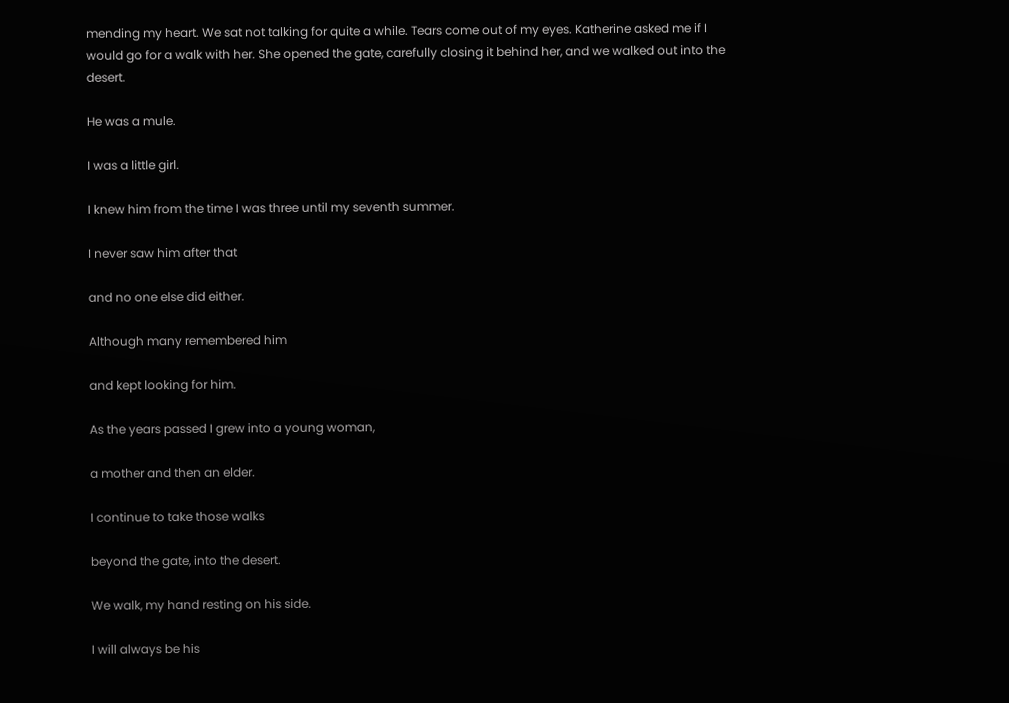mending my heart. We sat not talking for quite a while. Tears come out of my eyes. Katherine asked me if I would go for a walk with her. She opened the gate, carefully closing it behind her, and we walked out into the desert.

He was a mule.

I was a little girl.

I knew him from the time I was three until my seventh summer.

I never saw him after that

and no one else did either.

Although many remembered him

and kept looking for him.

As the years passed I grew into a young woman,

a mother and then an elder.

I continue to take those walks

beyond the gate, into the desert.

We walk, my hand resting on his side.

I will always be his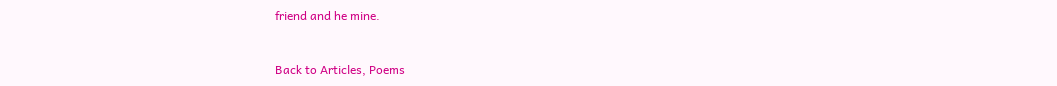friend and he mine.


Back to Articles, Poems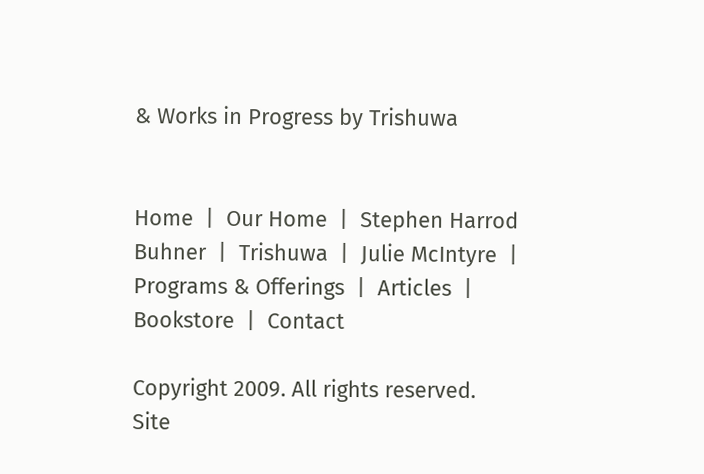& Works in Progress by Trishuwa


Home  |  Our Home  |  Stephen Harrod Buhner  |  Trishuwa  |  Julie McIntyre  |  Programs & Offerings  |  Articles  |  Bookstore  |  Contact

Copyright 2009. All rights reserved.
Site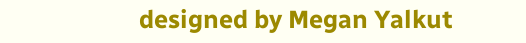designed by Megan Yalkut